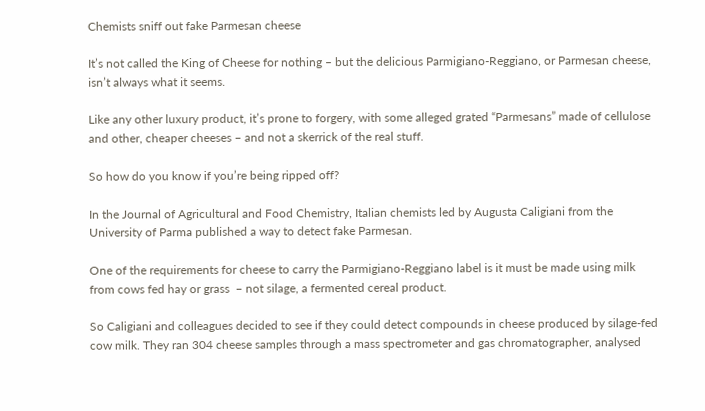Chemists sniff out fake Parmesan cheese

It’s not called the King of Cheese for nothing – but the delicious Parmigiano-Reggiano, or Parmesan cheese, isn’t always what it seems.

Like any other luxury product, it’s prone to forgery, with some alleged grated “Parmesans” made of cellulose and other, cheaper cheeses – and not a skerrick of the real stuff.

So how do you know if you’re being ripped off?

In the Journal of Agricultural and Food Chemistry, Italian chemists led by Augusta Caligiani from the University of Parma published a way to detect fake Parmesan.

One of the requirements for cheese to carry the Parmigiano-Reggiano label is it must be made using milk from cows fed hay or grass  – not silage, a fermented cereal product.

So Caligiani and colleagues decided to see if they could detect compounds in cheese produced by silage-fed cow milk. They ran 304 cheese samples through a mass spectrometer and gas chromatographer, analysed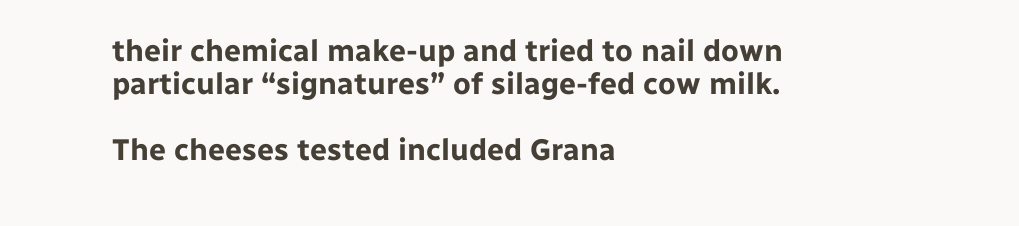their chemical make-up and tried to nail down particular “signatures” of silage-fed cow milk.

The cheeses tested included Grana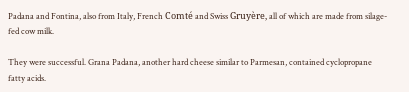Padana and Fontina, also from Italy, French Comté and Swiss Gruyère, all of which are made from silage-fed cow milk.

They were successful. Grana Padana, another hard cheese similar to Parmesan, contained cyclopropane fatty acids.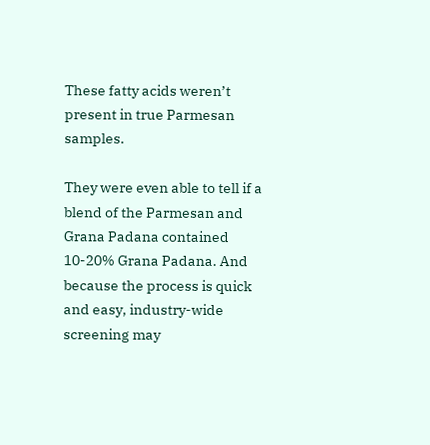These fatty acids weren’t present in true Parmesan samples.

They were even able to tell if a blend of the Parmesan and Grana Padana contained 10-20% Grana Padana. And because the process is quick and easy, industry-wide screening may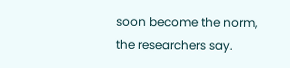soon become the norm, the researchers say.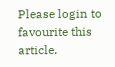Please login to favourite this article.